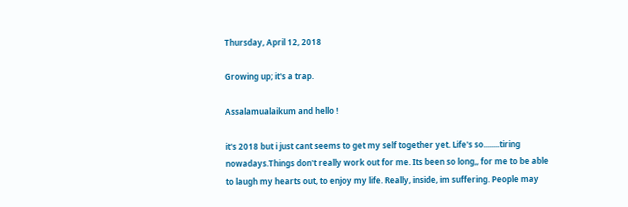Thursday, April 12, 2018

Growing up; it's a trap.

Assalamualaikum and hello !

it's 2018 but i just cant seems to get my self together yet. Life's so........tiring nowadays.Things don't really work out for me. Its been so long,, for me to be able to laugh my hearts out, to enjoy my life. Really, inside, im suffering. People may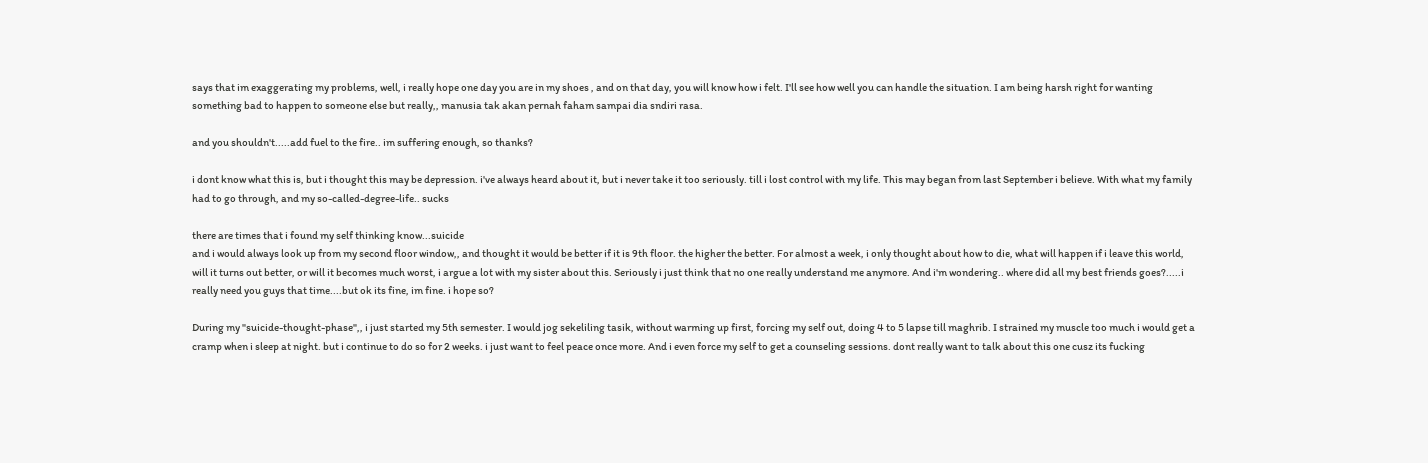says that im exaggerating my problems, well, i really hope one day you are in my shoes , and on that day, you will know how i felt. I'll see how well you can handle the situation. I am being harsh right for wanting something bad to happen to someone else but really,, manusia tak akan pernah faham sampai dia sndiri rasa.

and you shouldn't.....add fuel to the fire.. im suffering enough, so thanks?

i dont know what this is, but i thought this may be depression. i've always heard about it, but i never take it too seriously. till i lost control with my life. This may began from last September i believe. With what my family had to go through, and my so-called-degree-life.. sucks

there are times that i found my self thinking know...suicide
and i would always look up from my second floor window,, and thought it would be better if it is 9th floor. the higher the better. For almost a week, i only thought about how to die, what will happen if i leave this world, will it turns out better, or will it becomes much worst, i argue a lot with my sister about this. Seriously i just think that no one really understand me anymore. And i'm wondering.. where did all my best friends goes?.....i really need you guys that time....but ok its fine, im fine. i hope so?

During my "suicide-thought-phase",, i just started my 5th semester. I would jog sekeliling tasik, without warming up first, forcing my self out, doing 4 to 5 lapse till maghrib. I strained my muscle too much i would get a cramp when i sleep at night. but i continue to do so for 2 weeks. i just want to feel peace once more. And i even force my self to get a counseling sessions. dont really want to talk about this one cusz its fucking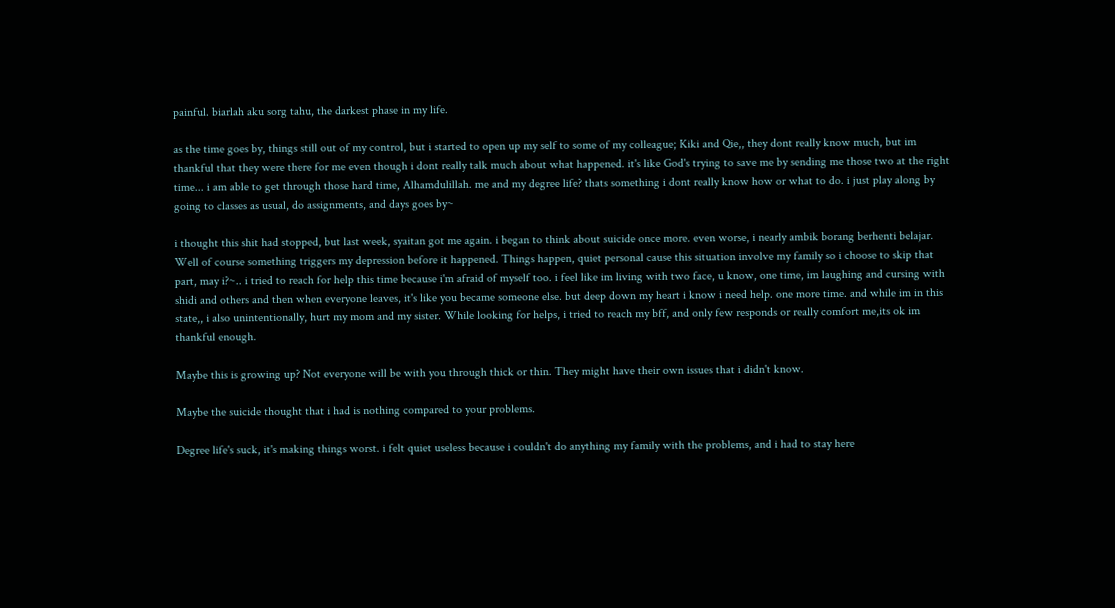painful. biarlah aku sorg tahu, the darkest phase in my life.

as the time goes by, things still out of my control, but i started to open up my self to some of my colleague; Kiki and Qie,, they dont really know much, but im thankful that they were there for me even though i dont really talk much about what happened. it's like God's trying to save me by sending me those two at the right time... i am able to get through those hard time, Alhamdulillah. me and my degree life? thats something i dont really know how or what to do. i just play along by going to classes as usual, do assignments, and days goes by~

i thought this shit had stopped, but last week, syaitan got me again. i began to think about suicide once more. even worse, i nearly ambik borang berhenti belajar. Well of course something triggers my depression before it happened. Things happen, quiet personal cause this situation involve my family so i choose to skip that part, may i?~.. i tried to reach for help this time because i'm afraid of myself too. i feel like im living with two face, u know, one time, im laughing and cursing with shidi and others and then when everyone leaves, it's like you became someone else. but deep down my heart i know i need help. one more time. and while im in this state,, i also unintentionally, hurt my mom and my sister. While looking for helps, i tried to reach my bff, and only few responds or really comfort me,its ok im thankful enough.

Maybe this is growing up? Not everyone will be with you through thick or thin. They might have their own issues that i didn't know.

Maybe the suicide thought that i had is nothing compared to your problems.

Degree life's suck, it's making things worst. i felt quiet useless because i couldn't do anything my family with the problems, and i had to stay here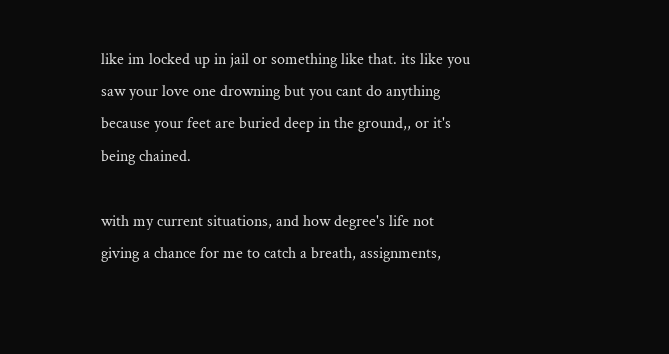like im locked up in jail or something like that. its like you saw your love one drowning but you cant do anything because your feet are buried deep in the ground,, or it's being chained.

with my current situations, and how degree's life not giving a chance for me to catch a breath, assignments,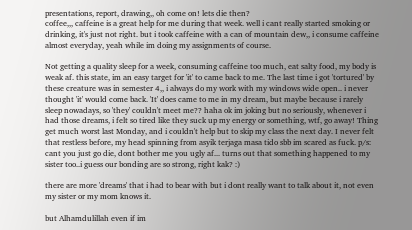presentations, report, drawing,, oh come on! lets die then?
coffee,,, caffeine is a great help for me during that week. well i cant really started smoking or drinking, it's just not right. but i took caffeine with a can of mountain dew,, i consume caffeine almost everyday, yeah while im doing my assignments of course.

Not getting a quality sleep for a week, consuming caffeine too much, eat salty food, my body is weak af. this state, im an easy target for 'it' to came back to me. The last time i got 'tortured' by these creature was in semester 4,, i always do my work with my windows wide open.. i never thought 'it' would come back. 'It' does came to me in my dream, but maybe because i rarely sleep nowadays, so 'they' couldn't meet me?? haha ok im joking but no seriously, whenever i had those dreams, i felt so tired like they suck up my energy or something, wtf, go away! Thing get much worst last Monday, and i couldn't help but to skip my class the next day. I never felt that restless before, my head spinning from asyik terjaga masa tido sbb im scared as fuck. p/s: cant you just go die, dont bother me you ugly af... turns out that something happened to my sister too..i guess our bonding are so strong, right kak? :)

there are more 'dreams' that i had to bear with but i dont really want to talk about it, not even my sister or my mom knows it.

but Alhamdulillah even if im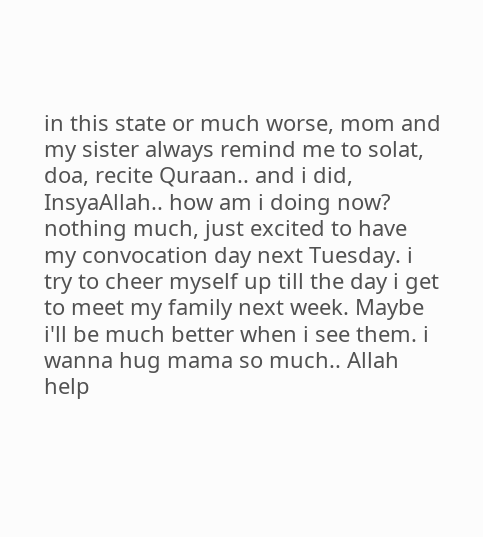in this state or much worse, mom and my sister always remind me to solat, doa, recite Quraan.. and i did, InsyaAllah.. how am i doing now? nothing much, just excited to have my convocation day next Tuesday. i try to cheer myself up till the day i get to meet my family next week. Maybe i'll be much better when i see them. i wanna hug mama so much.. Allah help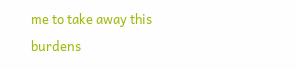me to take away this burdens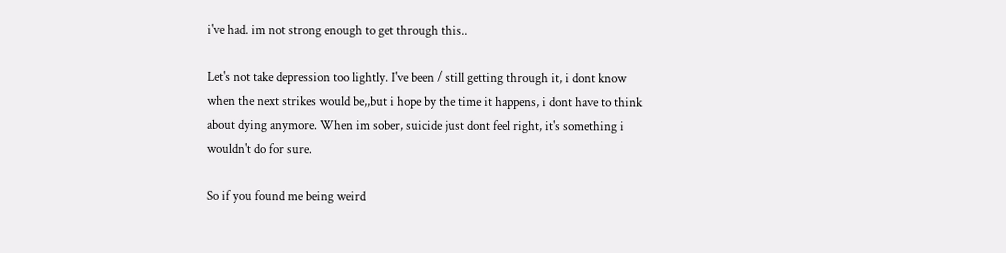i've had. im not strong enough to get through this..

Let's not take depression too lightly. I've been / still getting through it, i dont know when the next strikes would be,,but i hope by the time it happens, i dont have to think about dying anymore. When im sober, suicide just dont feel right, it's something i wouldn't do for sure.

So if you found me being weird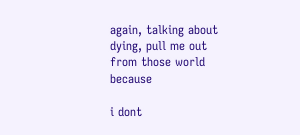again, talking about dying, pull me out from those world because

i dont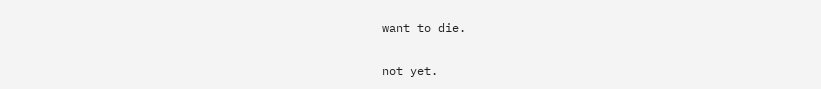want to die.

not yet.